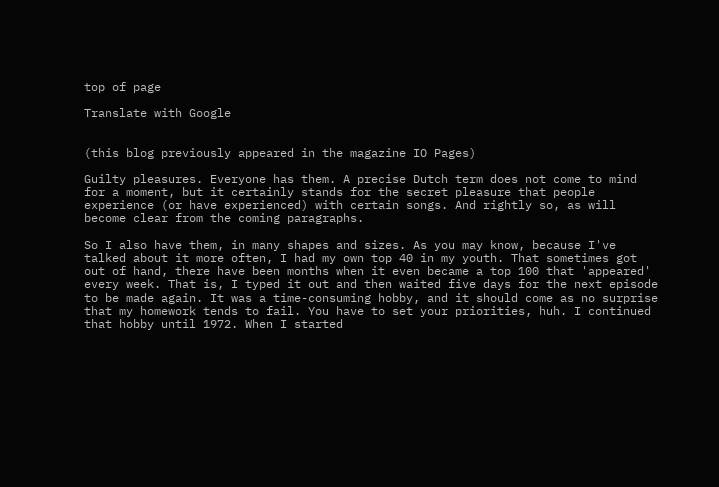top of page

Translate with Google


(this blog previously appeared in the magazine IO Pages)

Guilty pleasures. Everyone has them. A precise Dutch term does not come to mind for a moment, but it certainly stands for the secret pleasure that people experience (or have experienced) with certain songs. And rightly so, as will become clear from the coming paragraphs.

So I also have them, in many shapes and sizes. As you may know, because I've talked about it more often, I had my own top 40 in my youth. That sometimes got out of hand, there have been months when it even became a top 100 that 'appeared' every week. That is, I typed it out and then waited five days for the next episode to be made again. It was a time-consuming hobby, and it should come as no surprise that my homework tends to fail. You have to set your priorities, huh. I continued that hobby until 1972. When I started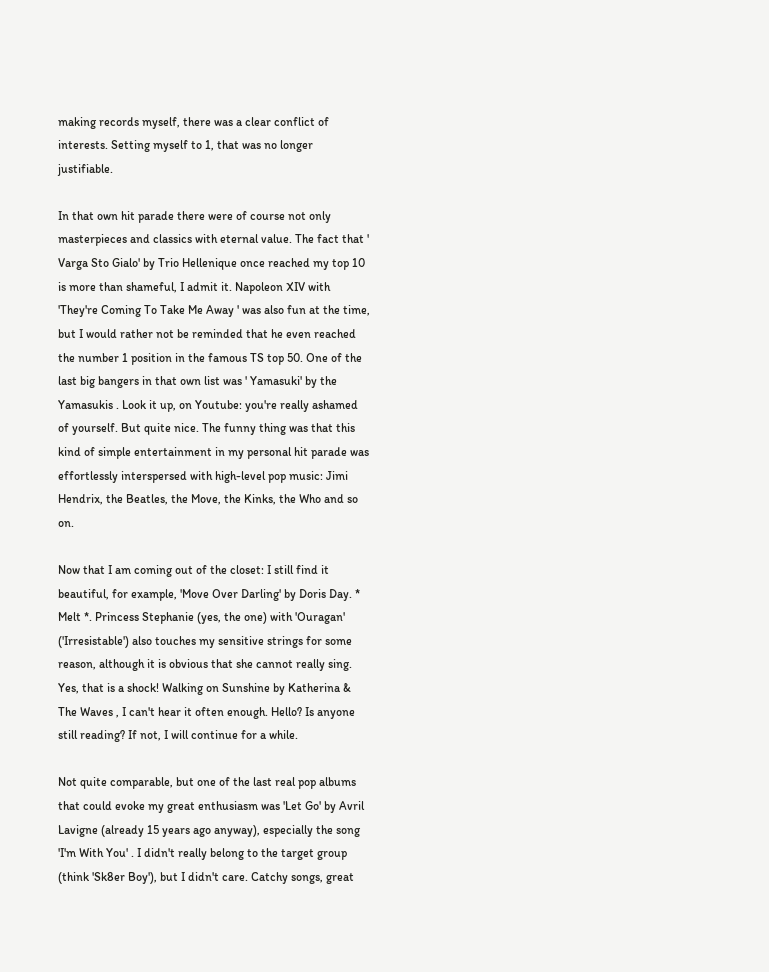making records myself, there was a clear conflict of interests. Setting myself to 1, that was no longer justifiable.

In that own hit parade there were of course not only masterpieces and classics with eternal value. The fact that ' Varga Sto Gialo' by Trio Hellenique once reached my top 10 is more than shameful, I admit it. Napoleon XIV with 'They're Coming To Take Me Away ' was also fun at the time, but I would rather not be reminded that he even reached the number 1 position in the famous TS top 50. One of the last big bangers in that own list was ' Yamasuki' by the Yamasukis . Look it up, on Youtube: you're really ashamed of yourself. But quite nice. The funny thing was that this kind of simple entertainment in my personal hit parade was effortlessly interspersed with high-level pop music: Jimi Hendrix, the Beatles, the Move, the Kinks, the Who and so on.

Now that I am coming out of the closet: I still find it beautiful, for example, 'Move Over Darling' by Doris Day. * Melt *. Princess Stephanie (yes, the one) with 'Ouragan' ('Irresistable') also touches my sensitive strings for some reason, although it is obvious that she cannot really sing. Yes, that is a shock! Walking on Sunshine by Katherina & The Waves , I can't hear it often enough. Hello? Is anyone still reading? If not, I will continue for a while.

Not quite comparable, but one of the last real pop albums that could evoke my great enthusiasm was 'Let Go' by Avril Lavigne (already 15 years ago anyway), especially the song 'I'm With You' . I didn't really belong to the target group (think 'Sk8er Boy'), but I didn't care. Catchy songs, great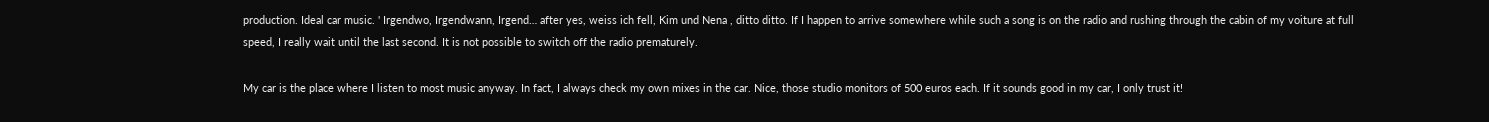production. Ideal car music. ' Irgendwo, Irgendwann, Irgend… after yes, weiss ich fell, Kim und Nena , ditto ditto. If I happen to arrive somewhere while such a song is on the radio and rushing through the cabin of my voiture at full speed, I really wait until the last second. It is not possible to switch off the radio prematurely.

My car is the place where I listen to most music anyway. In fact, I always check my own mixes in the car. Nice, those studio monitors of 500 euros each. If it sounds good in my car, I only trust it!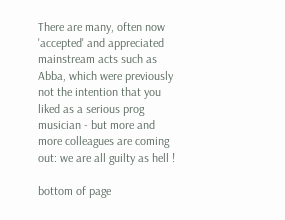There are many, often now 'accepted' and appreciated mainstream acts such as Abba, which were previously not the intention that you liked as a serious prog musician - but more and more colleagues are coming out: we are all guilty as hell !

bottom of page